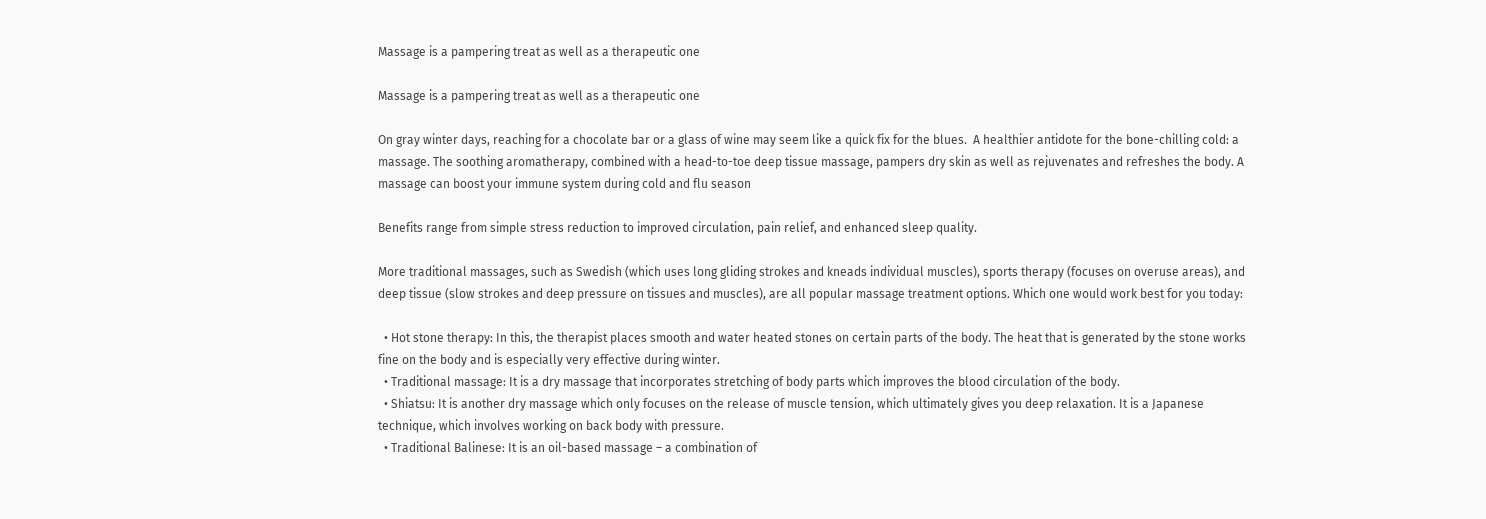Massage is a pampering treat as well as a therapeutic one

Massage is a pampering treat as well as a therapeutic one

On gray winter days, reaching for a chocolate bar or a glass of wine may seem like a quick fix for the blues.  A healthier antidote for the bone-chilling cold: a massage. The soothing aromatherapy, combined with a head-to-toe deep tissue massage, pampers dry skin as well as rejuvenates and refreshes the body. A massage can boost your immune system during cold and flu season

Benefits range from simple stress reduction to improved circulation, pain relief, and enhanced sleep quality.

More traditional massages, such as Swedish (which uses long gliding strokes and kneads individual muscles), sports therapy (focuses on overuse areas), and deep tissue (slow strokes and deep pressure on tissues and muscles), are all popular massage treatment options. Which one would work best for you today:

  • Hot stone therapy: In this, the therapist places smooth and water heated stones on certain parts of the body. The heat that is generated by the stone works fine on the body and is especially very effective during winter.
  • Traditional massage: It is a dry massage that incorporates stretching of body parts which improves the blood circulation of the body.
  • Shiatsu: It is another dry massage which only focuses on the release of muscle tension, which ultimately gives you deep relaxation. It is a Japanese technique, which involves working on back body with pressure.
  • Traditional Balinese: It is an oil-based massage – a combination of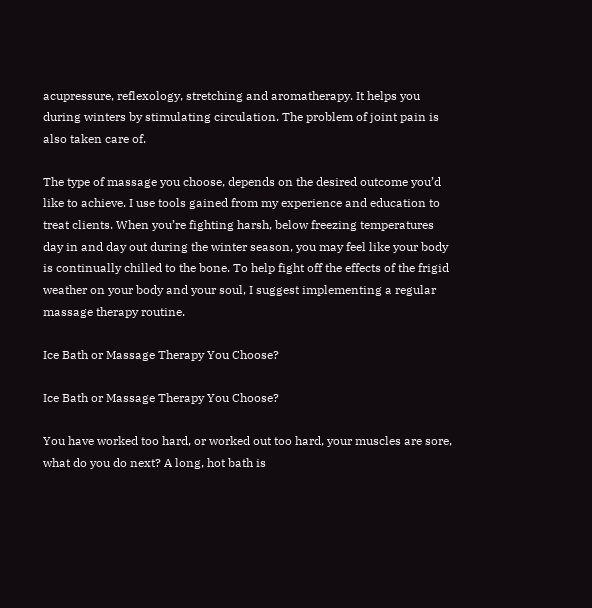acupressure, reflexology, stretching and aromatherapy. It helps you during winters by stimulating circulation. The problem of joint pain is also taken care of.

The type of massage you choose, depends on the desired outcome you’d like to achieve. I use tools gained from my experience and education to treat clients. When you’re fighting harsh, below freezing temperatures day in and day out during the winter season, you may feel like your body is continually chilled to the bone. To help fight off the effects of the frigid weather on your body and your soul, I suggest implementing a regular massage therapy routine.

Ice Bath or Massage Therapy You Choose?

Ice Bath or Massage Therapy You Choose?

You have worked too hard, or worked out too hard, your muscles are sore, what do you do next? A long, hot bath is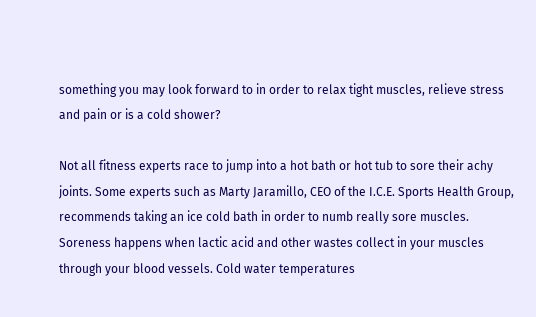something you may look forward to in order to relax tight muscles, relieve stress and pain or is a cold shower?

Not all fitness experts race to jump into a hot bath or hot tub to sore their achy joints. Some experts such as Marty Jaramillo, CEO of the I.C.E. Sports Health Group, recommends taking an ice cold bath in order to numb really sore muscles. Soreness happens when lactic acid and other wastes collect in your muscles through your blood vessels. Cold water temperatures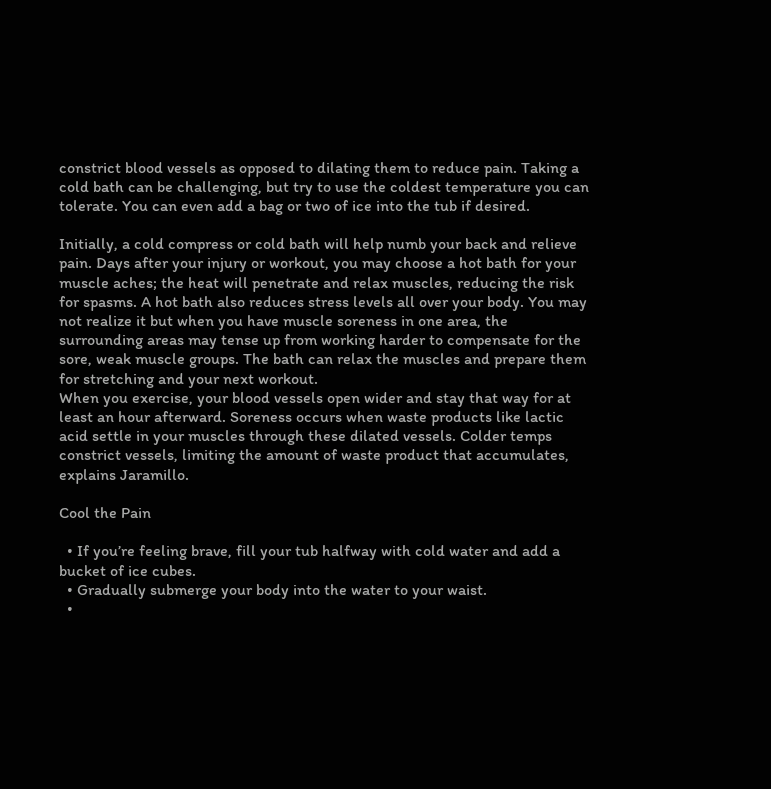constrict blood vessels as opposed to dilating them to reduce pain. Taking a cold bath can be challenging, but try to use the coldest temperature you can tolerate. You can even add a bag or two of ice into the tub if desired.

Initially, a cold compress or cold bath will help numb your back and relieve pain. Days after your injury or workout, you may choose a hot bath for your muscle aches; the heat will penetrate and relax muscles, reducing the risk for spasms. A hot bath also reduces stress levels all over your body. You may not realize it but when you have muscle soreness in one area, the surrounding areas may tense up from working harder to compensate for the sore, weak muscle groups. The bath can relax the muscles and prepare them for stretching and your next workout.
When you exercise, your blood vessels open wider and stay that way for at least an hour afterward. Soreness occurs when waste products like lactic acid settle in your muscles through these dilated vessels. Colder temps constrict vessels, limiting the amount of waste product that accumulates, explains Jaramillo.

Cool the Pain

  • If you’re feeling brave, fill your tub halfway with cold water and add a bucket of ice cubes.
  • Gradually submerge your body into the water to your waist.
  •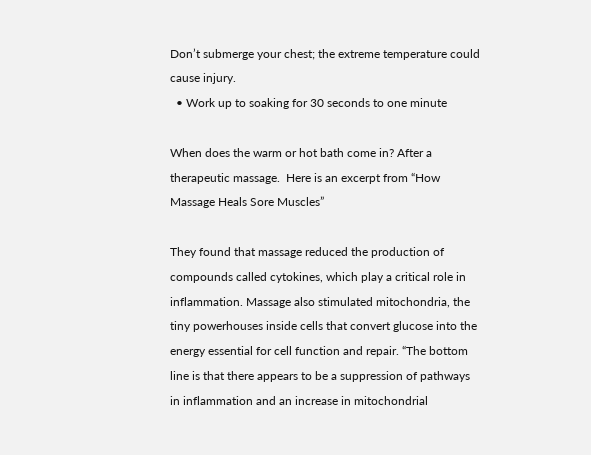Don’t submerge your chest; the extreme temperature could cause injury.
  • Work up to soaking for 30 seconds to one minute

When does the warm or hot bath come in? After a therapeutic massage.  Here is an excerpt from “How Massage Heals Sore Muscles”

They found that massage reduced the production of compounds called cytokines, which play a critical role in inflammation. Massage also stimulated mitochondria, the tiny powerhouses inside cells that convert glucose into the energy essential for cell function and repair. “The bottom line is that there appears to be a suppression of pathways in inflammation and an increase in mitochondrial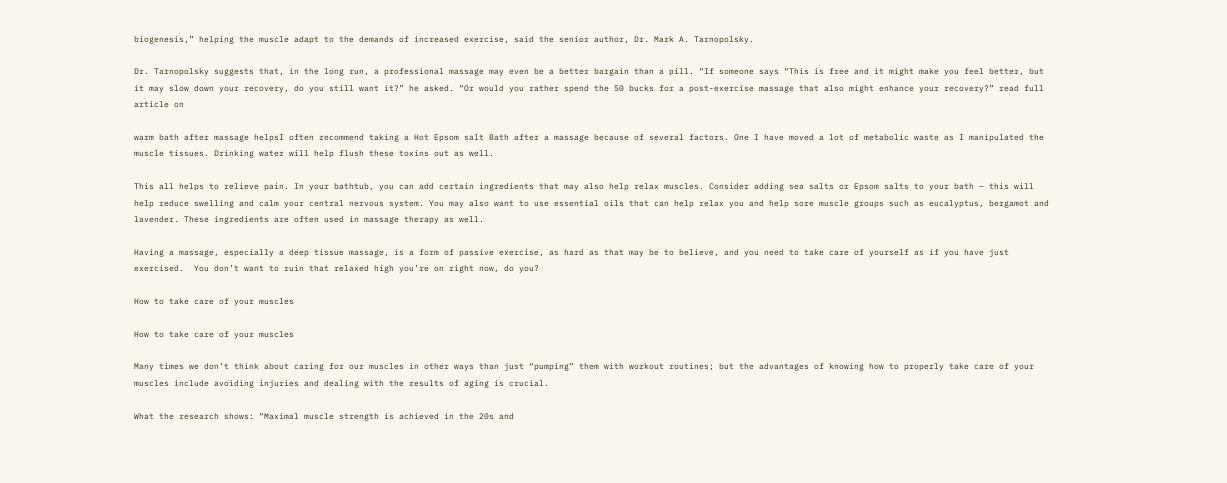biogenesis,” helping the muscle adapt to the demands of increased exercise, said the senior author, Dr. Mark A. Tarnopolsky.

Dr. Tarnopolsky suggests that, in the long run, a professional massage may even be a better bargain than a pill. “If someone says “This is free and it might make you feel better, but it may slow down your recovery, do you still want it?” he asked. “Or would you rather spend the 50 bucks for a post-exercise massage that also might enhance your recovery?” read full article on

warm bath after massage helpsI often recommend taking a Hot Epsom salt Bath after a massage because of several factors. One I have moved a lot of metabolic waste as I manipulated the muscle tissues. Drinking water will help flush these toxins out as well.

This all helps to relieve pain. In your bathtub, you can add certain ingredients that may also help relax muscles. Consider adding sea salts or Epsom salts to your bath – this will help reduce swelling and calm your central nervous system. You may also want to use essential oils that can help relax you and help sore muscle groups such as eucalyptus, bergamot and lavender. These ingredients are often used in massage therapy as well.

Having a massage, especially a deep tissue massage, is a form of passive exercise, as hard as that may be to believe, and you need to take care of yourself as if you have just exercised.  You don’t want to ruin that relaxed high you’re on right now, do you?

How to take care of your muscles

How to take care of your muscles

Many times we don’t think about caring for our muscles in other ways than just “pumping” them with workout routines; but the advantages of knowing how to properly take care of your muscles include avoiding injuries and dealing with the results of aging is crucial.

What the research shows: “Maximal muscle strength is achieved in the 20s and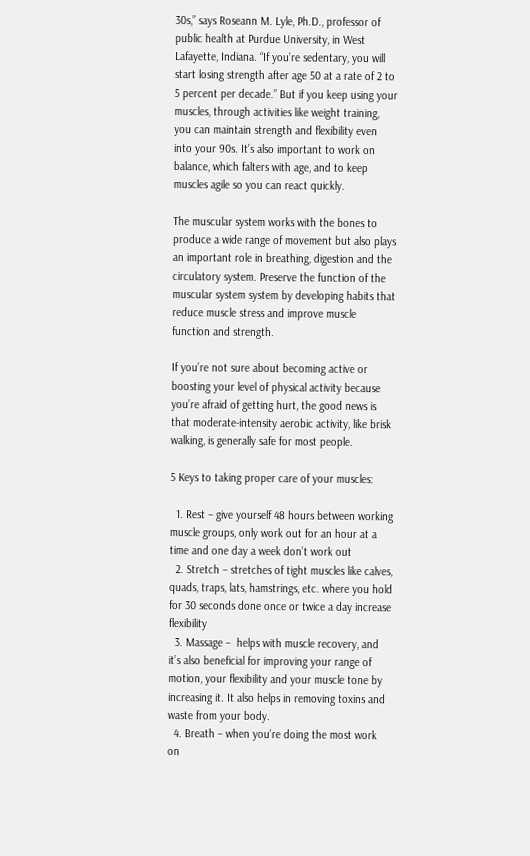30s,” says Roseann M. Lyle, Ph.D., professor of public health at Purdue University, in West Lafayette, Indiana. “If you’re sedentary, you will start losing strength after age 50 at a rate of 2 to 5 percent per decade.” But if you keep using your muscles, through activities like weight training, you can maintain strength and flexibility even into your 90s. It’s also important to work on balance, which falters with age, and to keep muscles agile so you can react quickly.

The muscular system works with the bones to produce a wide range of movement but also plays an important role in breathing, digestion and the circulatory system. Preserve the function of the muscular system system by developing habits that reduce muscle stress and improve muscle function and strength.

If you’re not sure about becoming active or boosting your level of physical activity because you’re afraid of getting hurt, the good news is that moderate-intensity aerobic activity, like brisk walking, is generally safe for most people.

5 Keys to taking proper care of your muscles:

  1. Rest – give yourself 48 hours between working muscle groups, only work out for an hour at a time and one day a week don’t work out
  2. Stretch – stretches of tight muscles like calves, quads, traps, lats, hamstrings, etc. where you hold for 30 seconds done once or twice a day increase flexibility
  3. Massage –  helps with muscle recovery, and it’s also beneficial for improving your range of motion, your flexibility and your muscle tone by increasing it. It also helps in removing toxins and waste from your body.
  4. Breath – when you’re doing the most work on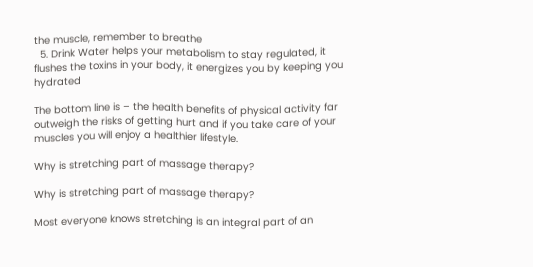the muscle, remember to breathe
  5. Drink Water helps your metabolism to stay regulated, it flushes the toxins in your body, it energizes you by keeping you hydrated

The bottom line is – the health benefits of physical activity far outweigh the risks of getting hurt and if you take care of your muscles you will enjoy a healthier lifestyle.

Why is stretching part of massage therapy?

Why is stretching part of massage therapy?

Most everyone knows stretching is an integral part of an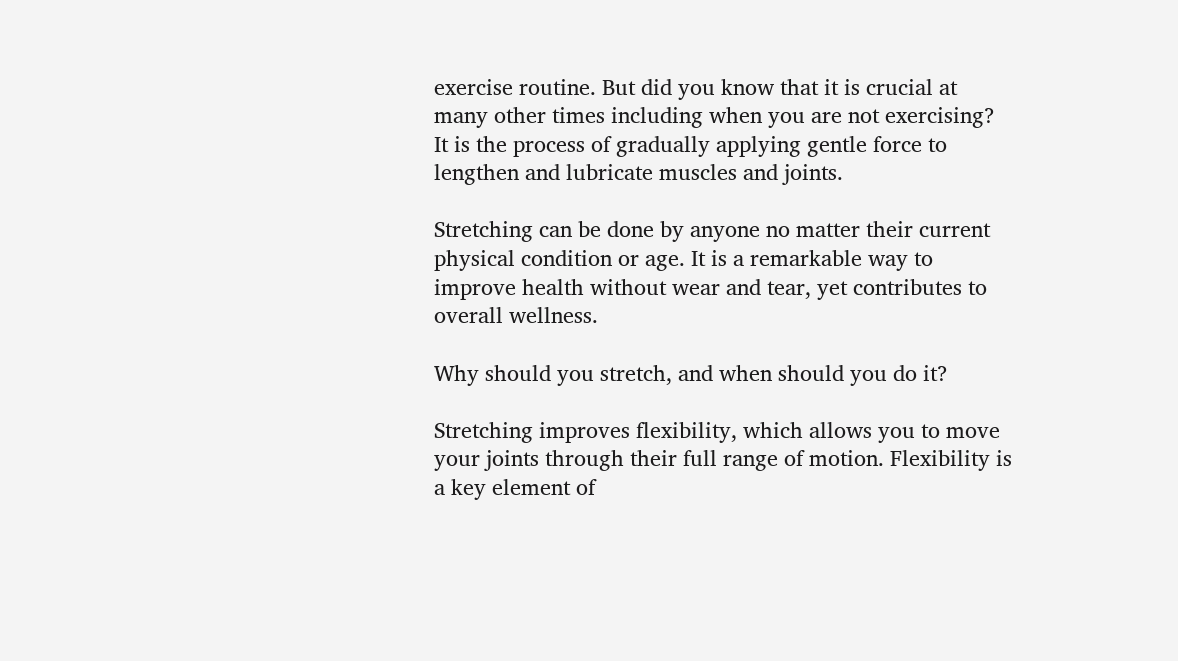exercise routine. But did you know that it is crucial at many other times including when you are not exercising? It is the process of gradually applying gentle force to lengthen and lubricate muscles and joints.

Stretching can be done by anyone no matter their current physical condition or age. It is a remarkable way to improve health without wear and tear, yet contributes to overall wellness.

Why should you stretch, and when should you do it?

Stretching improves flexibility, which allows you to move your joints through their full range of motion. Flexibility is a key element of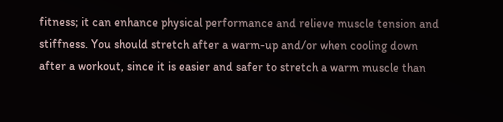fitness; it can enhance physical performance and relieve muscle tension and stiffness. You should stretch after a warm-up and/or when cooling down after a workout, since it is easier and safer to stretch a warm muscle than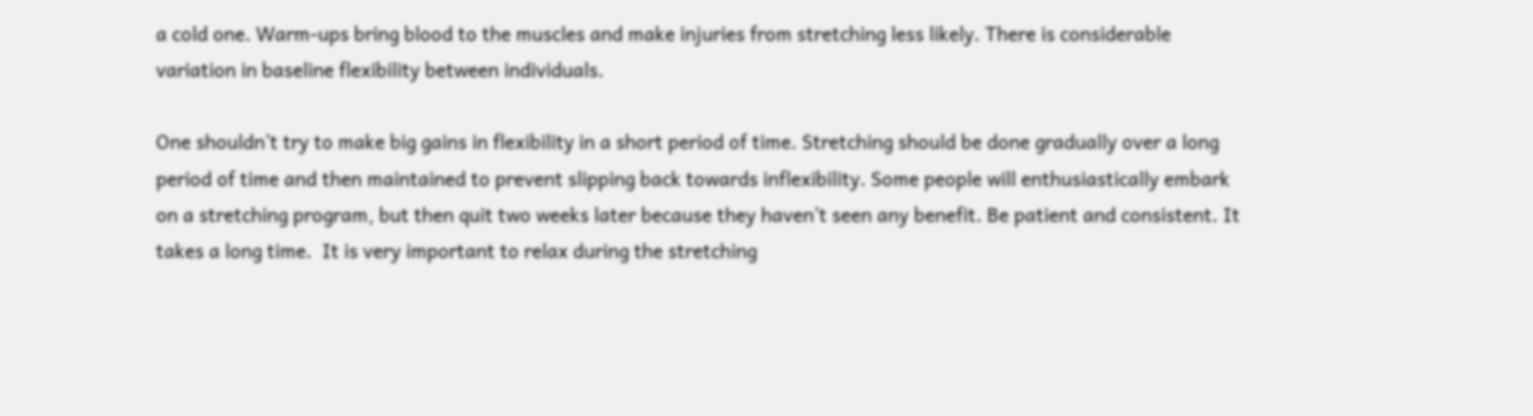a cold one. Warm-ups bring blood to the muscles and make injuries from stretching less likely. There is considerable variation in baseline flexibility between individuals.

One shouldn’t try to make big gains in flexibility in a short period of time. Stretching should be done gradually over a long period of time and then maintained to prevent slipping back towards inflexibility. Some people will enthusiastically embark on a stretching program, but then quit two weeks later because they haven’t seen any benefit. Be patient and consistent. It takes a long time.  It is very important to relax during the stretching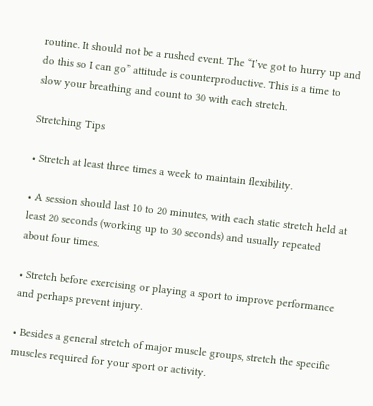routine. It should not be a rushed event. The “I’ve got to hurry up and do this so I can go” attitude is counterproductive. This is a time to slow your breathing and count to 30 with each stretch.

Stretching Tips

• Stretch at least three times a week to maintain flexibility.

• A session should last 10 to 20 minutes, with each static stretch held at least 20 seconds (working up to 30 seconds) and usually repeated about four times.

• Stretch before exercising or playing a sport to improve performance and perhaps prevent injury.

• Besides a general stretch of major muscle groups, stretch the specific muscles required for your sport or activity.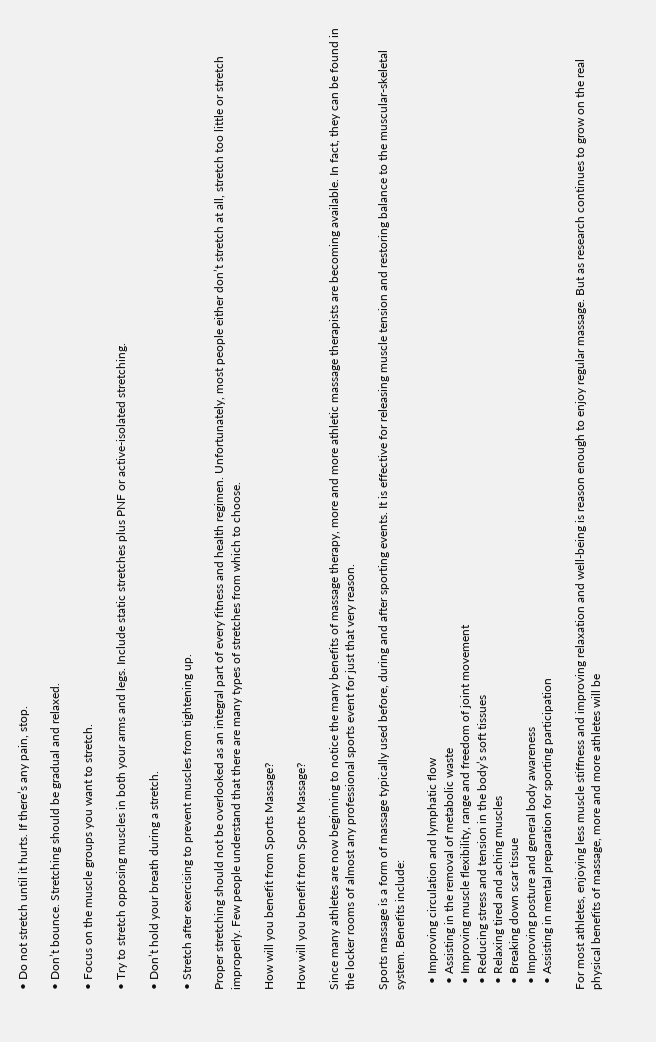• Do not stretch until it hurts. If there’s any pain, stop.

• Don’t bounce. Stretching should be gradual and relaxed.

• Focus on the muscle groups you want to stretch.

• Try to stretch opposing muscles in both your arms and legs. Include static stretches plus PNF or active-isolated stretching.

• Don’t hold your breath during a stretch.

• Stretch after exercising to prevent muscles from tightening up.

Proper stretching should not be overlooked as an integral part of every fitness and health regimen. Unfortunately, most people either don’t stretch at all, stretch too little or stretch improperly. Few people understand that there are many types of stretches from which to choose.

How will you benefit from Sports Massage?

How will you benefit from Sports Massage?

Since many athletes are now beginning to notice the many benefits of massage therapy, more and more athletic massage therapists are becoming available. In fact, they can be found in the locker rooms of almost any professional sports event for just that very reason.

Sports massage is a form of massage typically used before, during and after sporting events. It is effective for releasing muscle tension and restoring balance to the muscular-skeletal system. Benefits include:

  • Improving circulation and lymphatic flow
  • Assisting in the removal of metabolic waste
  • Improving muscle flexibility, range and freedom of joint movement
  • Reducing stress and tension in the body’s soft tissues
  • Relaxing tired and aching muscles
  • Breaking down scar tissue
  • Improving posture and general body awareness
  • Assisting in mental preparation for sporting participation

For most athletes, enjoying less muscle stiffness and improving relaxation and well-being is reason enough to enjoy regular massage. But as research continues to grow on the real physical benefits of massage, more and more athletes will be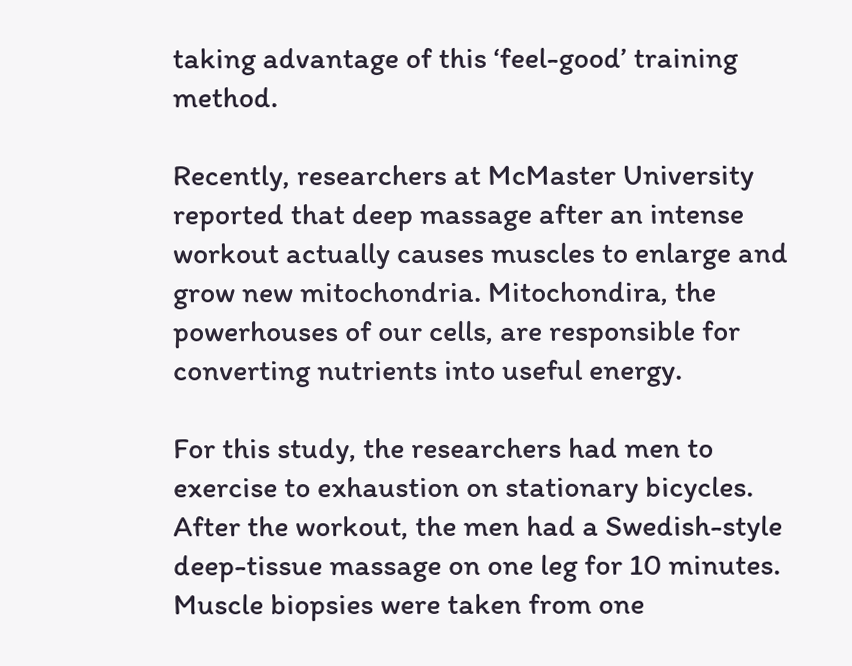taking advantage of this ‘feel-good’ training method.

Recently, researchers at McMaster University reported that deep massage after an intense workout actually causes muscles to enlarge and grow new mitochondria. Mitochondira, the powerhouses of our cells, are responsible for converting nutrients into useful energy.

For this study, the researchers had men to exercise to exhaustion on stationary bicycles. After the workout, the men had a Swedish-style deep-tissue massage on one leg for 10 minutes. Muscle biopsies were taken from one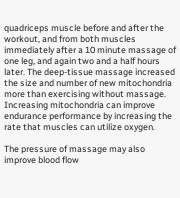quadriceps muscle before and after the workout, and from both muscles immediately after a 10 minute massage of one leg, and again two and a half hours later. The deep-tissue massage increased the size and number of new mitochondria more than exercising without massage. Increasing mitochondria can improve endurance performance by increasing the rate that muscles can utilize oxygen.

The pressure of massage may also improve blood flow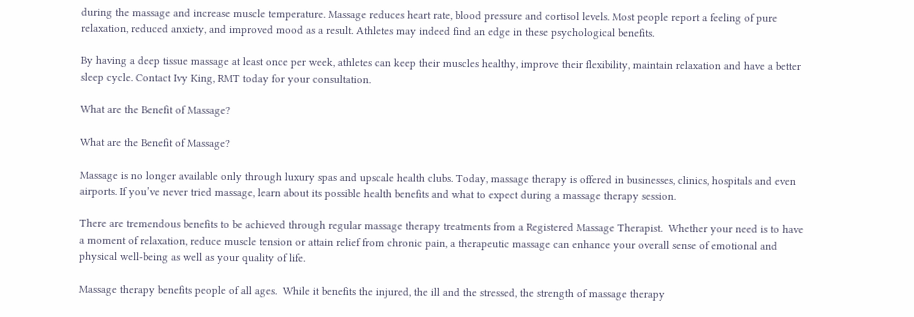during the massage and increase muscle temperature. Massage reduces heart rate, blood pressure and cortisol levels. Most people report a feeling of pure relaxation, reduced anxiety, and improved mood as a result. Athletes may indeed find an edge in these psychological benefits.

By having a deep tissue massage at least once per week, athletes can keep their muscles healthy, improve their flexibility, maintain relaxation and have a better sleep cycle. Contact Ivy King, RMT today for your consultation.

What are the Benefit of Massage?

What are the Benefit of Massage?

Massage is no longer available only through luxury spas and upscale health clubs. Today, massage therapy is offered in businesses, clinics, hospitals and even airports. If you’ve never tried massage, learn about its possible health benefits and what to expect during a massage therapy session.

There are tremendous benefits to be achieved through regular massage therapy treatments from a Registered Massage Therapist.  Whether your need is to have a moment of relaxation, reduce muscle tension or attain relief from chronic pain, a therapeutic massage can enhance your overall sense of emotional and physical well-being as well as your quality of life.

Massage therapy benefits people of all ages.  While it benefits the injured, the ill and the stressed, the strength of massage therapy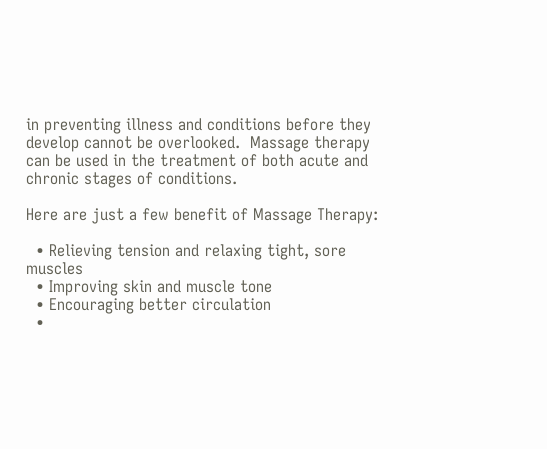in preventing illness and conditions before they develop cannot be overlooked.  Massage therapy can be used in the treatment of both acute and chronic stages of conditions.

Here are just a few benefit of Massage Therapy:

  • Relieving tension and relaxing tight, sore muscles
  • Improving skin and muscle tone
  • Encouraging better circulation
  •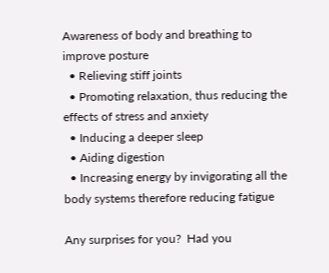Awareness of body and breathing to improve posture
  • Relieving stiff joints
  • Promoting relaxation, thus reducing the effects of stress and anxiety
  • Inducing a deeper sleep
  • Aiding digestion
  • Increasing energy by invigorating all the body systems therefore reducing fatigue

Any surprises for you?  Had you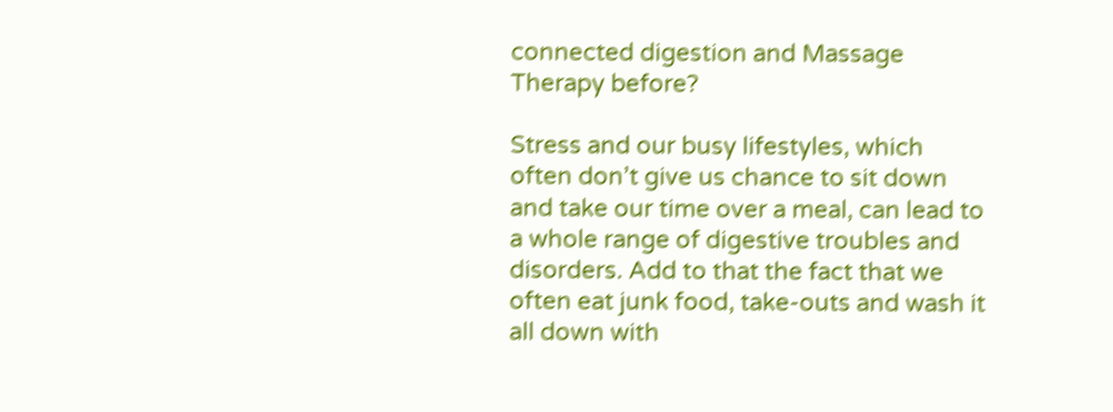connected digestion and Massage Therapy before?

Stress and our busy lifestyles, which often don’t give us chance to sit down and take our time over a meal, can lead to a whole range of digestive troubles and disorders. Add to that the fact that we often eat junk food, take-outs and wash it all down with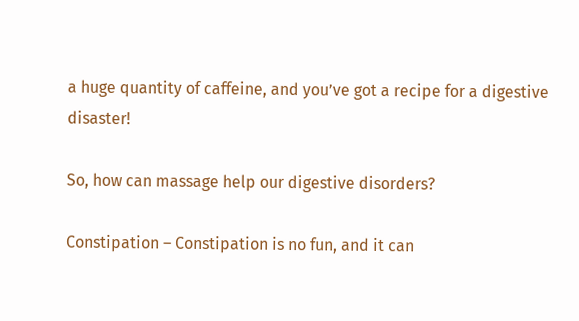a huge quantity of caffeine, and you’ve got a recipe for a digestive disaster!

So, how can massage help our digestive disorders?

Constipation – Constipation is no fun, and it can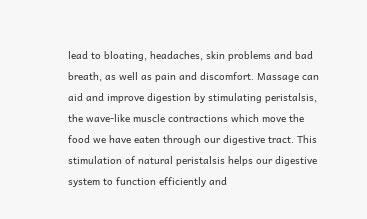lead to bloating, headaches, skin problems and bad breath, as well as pain and discomfort. Massage can aid and improve digestion by stimulating peristalsis, the wave-like muscle contractions which move the food we have eaten through our digestive tract. This stimulation of natural peristalsis helps our digestive system to function efficiently and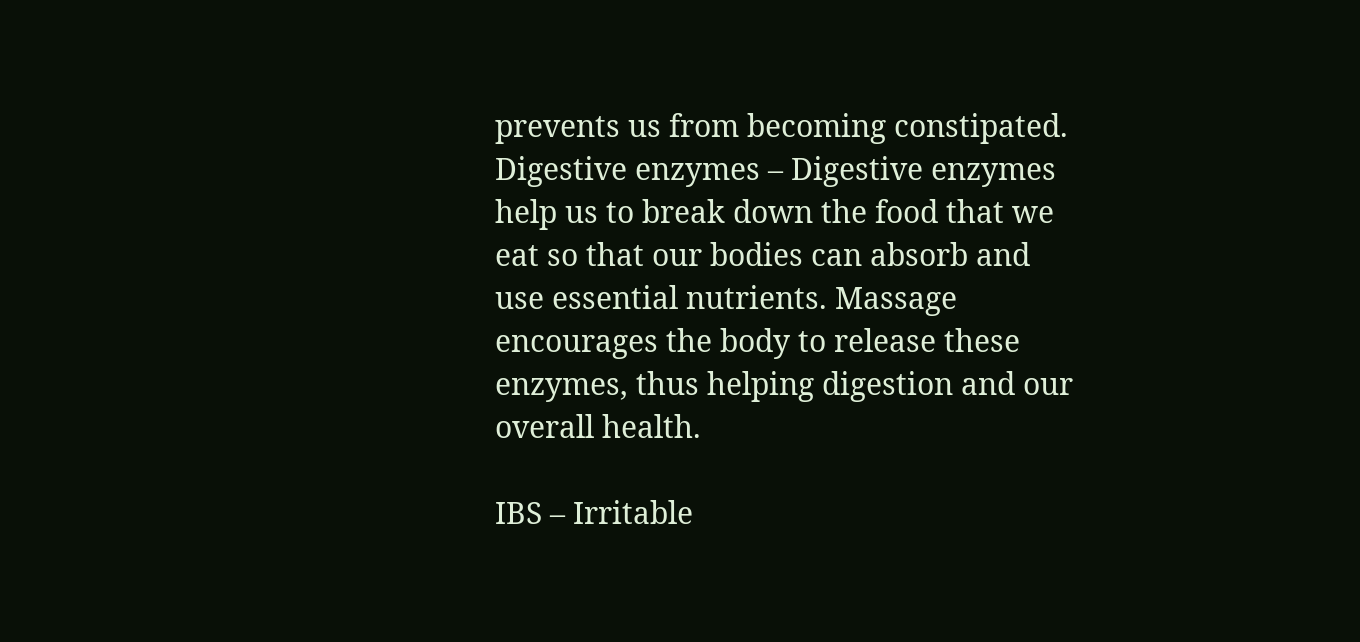prevents us from becoming constipated.
Digestive enzymes – Digestive enzymes help us to break down the food that we eat so that our bodies can absorb and use essential nutrients. Massage encourages the body to release these enzymes, thus helping digestion and our overall health.

IBS – Irritable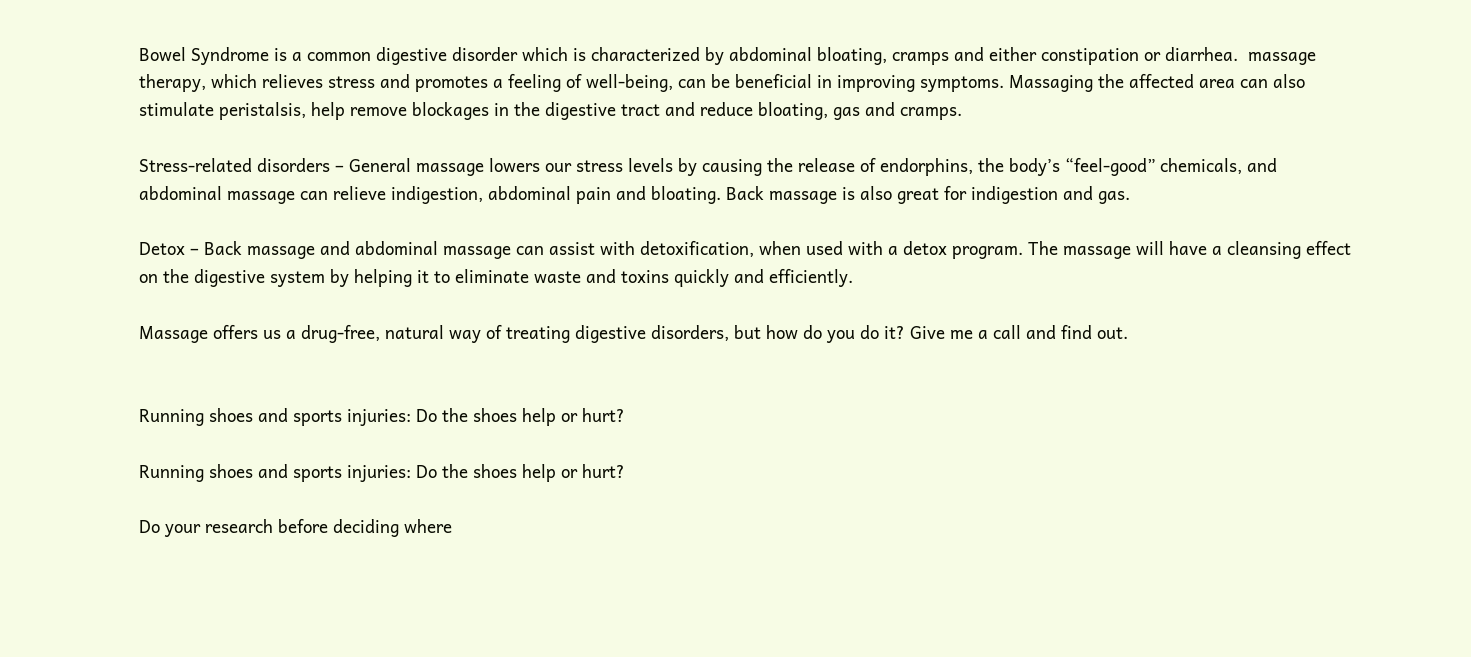Bowel Syndrome is a common digestive disorder which is characterized by abdominal bloating, cramps and either constipation or diarrhea.  massage therapy, which relieves stress and promotes a feeling of well-being, can be beneficial in improving symptoms. Massaging the affected area can also stimulate peristalsis, help remove blockages in the digestive tract and reduce bloating, gas and cramps.

Stress-related disorders – General massage lowers our stress levels by causing the release of endorphins, the body’s “feel-good” chemicals, and abdominal massage can relieve indigestion, abdominal pain and bloating. Back massage is also great for indigestion and gas.

Detox – Back massage and abdominal massage can assist with detoxification, when used with a detox program. The massage will have a cleansing effect on the digestive system by helping it to eliminate waste and toxins quickly and efficiently.

Massage offers us a drug-free, natural way of treating digestive disorders, but how do you do it? Give me a call and find out.


Running shoes and sports injuries: Do the shoes help or hurt?

Running shoes and sports injuries: Do the shoes help or hurt?

Do your research before deciding where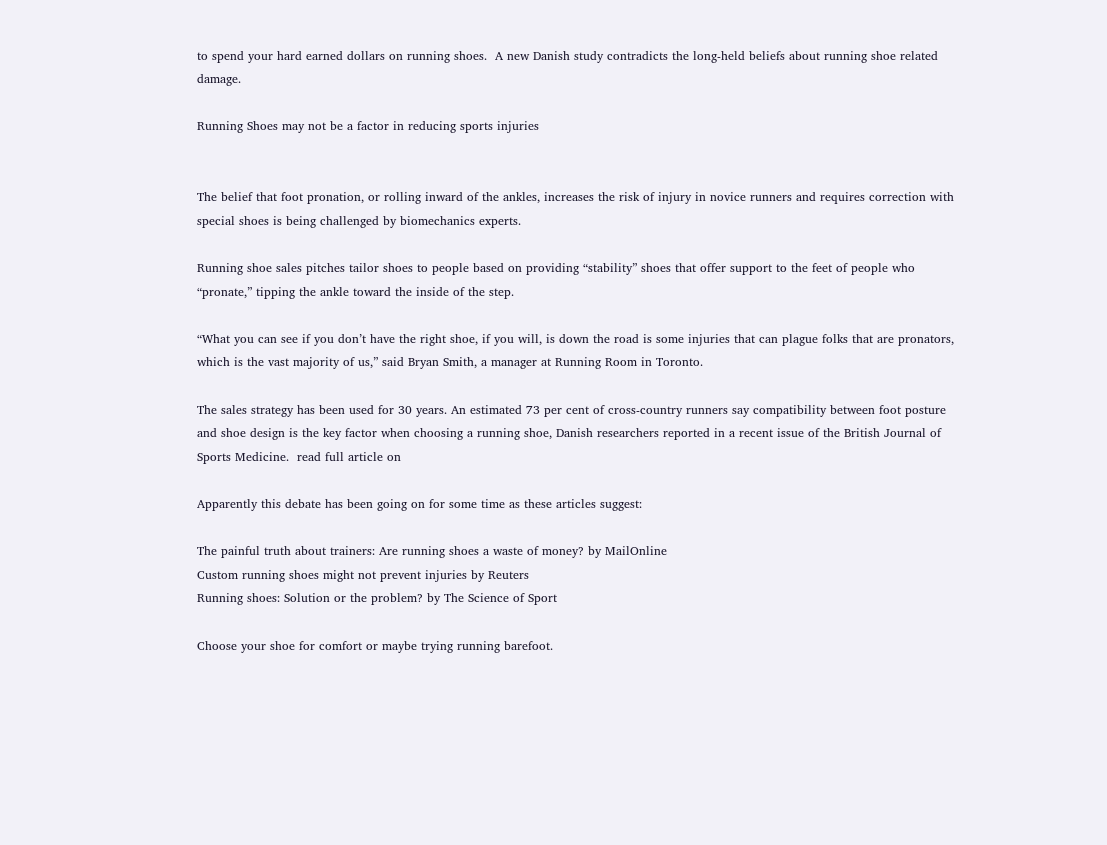to spend your hard earned dollars on running shoes.  A new Danish study contradicts the long-held beliefs about running shoe related damage.

Running Shoes may not be a factor in reducing sports injuries


The belief that foot pronation, or rolling inward of the ankles, increases the risk of injury in novice runners and requires correction with special shoes is being challenged by biomechanics experts.

Running shoe sales pitches tailor shoes to people based on providing “stability” shoes that offer support to the feet of people who “pronate,” tipping the ankle toward the inside of the step.

“What you can see if you don’t have the right shoe, if you will, is down the road is some injuries that can plague folks that are pronators, which is the vast majority of us,” said Bryan Smith, a manager at Running Room in Toronto.

The sales strategy has been used for 30 years. An estimated 73 per cent of cross-country runners say compatibility between foot posture and shoe design is the key factor when choosing a running shoe, Danish researchers reported in a recent issue of the British Journal of Sports Medicine.  read full article on

Apparently this debate has been going on for some time as these articles suggest:

The painful truth about trainers: Are running shoes a waste of money? by MailOnline
Custom running shoes might not prevent injuries by Reuters
Running shoes: Solution or the problem? by The Science of Sport

Choose your shoe for comfort or maybe trying running barefoot.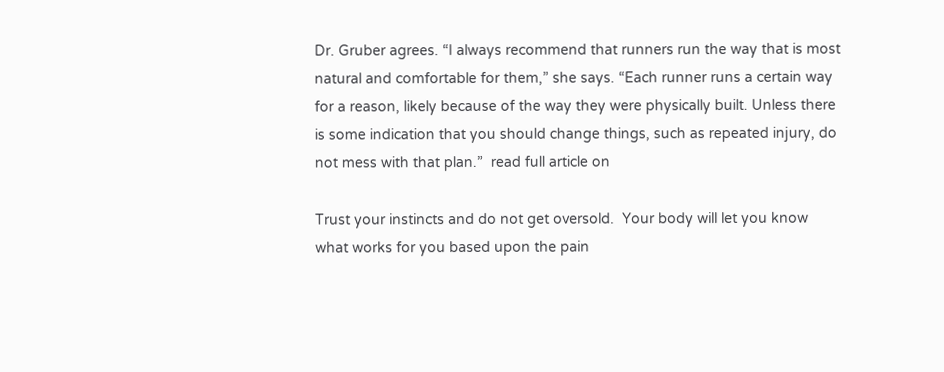Dr. Gruber agrees. “I always recommend that runners run the way that is most natural and comfortable for them,” she says. “Each runner runs a certain way for a reason, likely because of the way they were physically built. Unless there is some indication that you should change things, such as repeated injury, do not mess with that plan.”  read full article on

Trust your instincts and do not get oversold.  Your body will let you know what works for you based upon the pain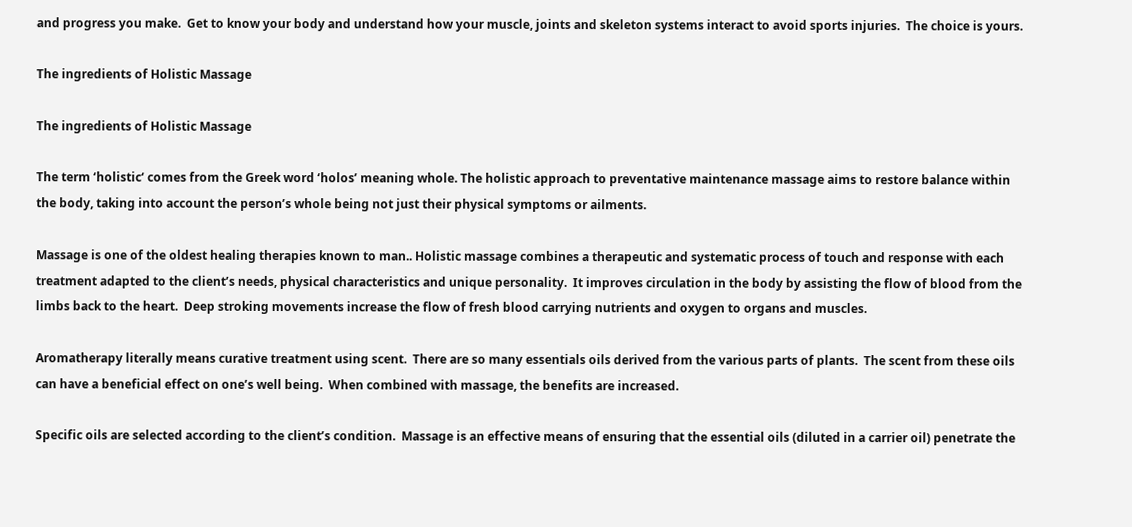and progress you make.  Get to know your body and understand how your muscle, joints and skeleton systems interact to avoid sports injuries.  The choice is yours.

The ingredients of Holistic Massage

The ingredients of Holistic Massage

The term ‘holistic‘ comes from the Greek word ‘holos’ meaning whole. The holistic approach to preventative maintenance massage aims to restore balance within the body, taking into account the person’s whole being not just their physical symptoms or ailments.

Massage is one of the oldest healing therapies known to man.. Holistic massage combines a therapeutic and systematic process of touch and response with each treatment adapted to the client’s needs, physical characteristics and unique personality.  It improves circulation in the body by assisting the flow of blood from the limbs back to the heart.  Deep stroking movements increase the flow of fresh blood carrying nutrients and oxygen to organs and muscles.

Aromatherapy literally means curative treatment using scent.  There are so many essentials oils derived from the various parts of plants.  The scent from these oils can have a beneficial effect on one’s well being.  When combined with massage, the benefits are increased.

Specific oils are selected according to the client’s condition.  Massage is an effective means of ensuring that the essential oils (diluted in a carrier oil) penetrate the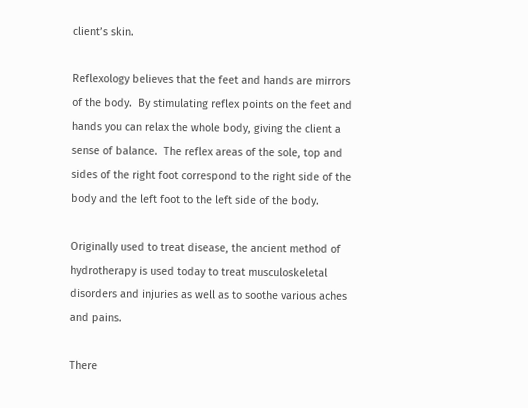client’s skin.

Reflexology believes that the feet and hands are mirrors of the body.  By stimulating reflex points on the feet and hands you can relax the whole body, giving the client a sense of balance.  The reflex areas of the sole, top and sides of the right foot correspond to the right side of the body and the left foot to the left side of the body.

Originally used to treat disease, the ancient method of hydrotherapy is used today to treat musculoskeletal disorders and injuries as well as to soothe various aches and pains.

There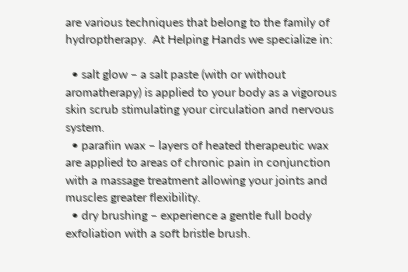are various techniques that belong to the family of hydroptherapy.  At Helping Hands we specialize in:

  • salt glow – a salt paste (with or without aromatherapy) is applied to your body as a vigorous skin scrub stimulating your circulation and nervous system.
  • parafiin wax – layers of heated therapeutic wax are applied to areas of chronic pain in conjunction with a massage treatment allowing your joints and muscles greater flexibility.
  • dry brushing – experience a gentle full body exfoliation with a soft bristle brush.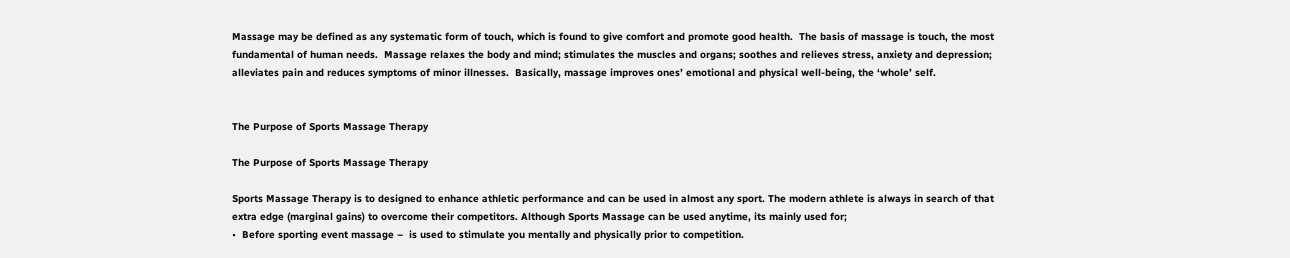Massage may be defined as any systematic form of touch, which is found to give comfort and promote good health.  The basis of massage is touch, the most fundamental of human needs.  Massage relaxes the body and mind; stimulates the muscles and organs; soothes and relieves stress, anxiety and depression; alleviates pain and reduces symptoms of minor illnesses.  Basically, massage improves ones’ emotional and physical well-being, the ‘whole’ self.


The Purpose of Sports Massage Therapy

The Purpose of Sports Massage Therapy

Sports Massage Therapy is to designed to enhance athletic performance and can be used in almost any sport. The modern athlete is always in search of that extra edge (marginal gains) to overcome their competitors. Although Sports Massage can be used anytime, its mainly used for;
•  Before sporting event massage –  is used to stimulate you mentally and physically prior to competition.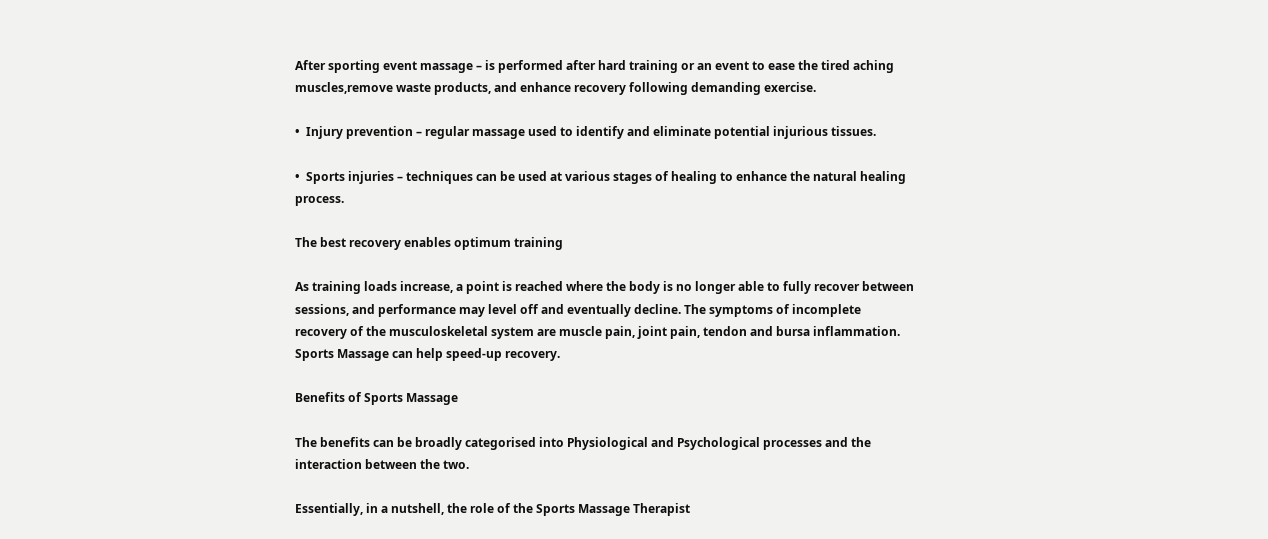After sporting event massage – is performed after hard training or an event to ease the tired aching muscles,remove waste products, and enhance recovery following demanding exercise.

•  Injury prevention – regular massage used to identify and eliminate potential injurious tissues.

•  Sports injuries – techniques can be used at various stages of healing to enhance the natural healing process.

The best recovery enables optimum training

As training loads increase, a point is reached where the body is no longer able to fully recover between sessions, and performance may level off and eventually decline. The symptoms of incomplete recovery of the musculoskeletal system are muscle pain, joint pain, tendon and bursa inflammation. Sports Massage can help speed-up recovery.

Benefits of Sports Massage

The benefits can be broadly categorised into Physiological and Psychological processes and the interaction between the two.

Essentially, in a nutshell, the role of the Sports Massage Therapist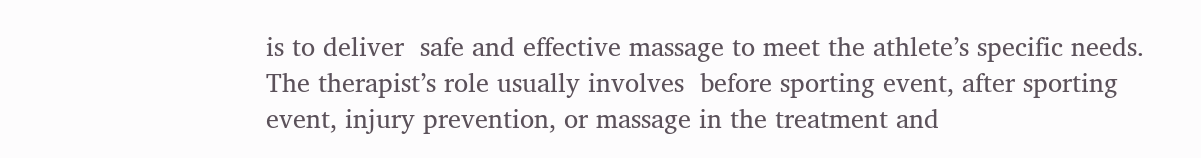is to deliver  safe and effective massage to meet the athlete’s specific needs. The therapist’s role usually involves  before sporting event, after sporting event, injury prevention, or massage in the treatment and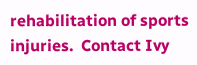rehabilitation of sports injuries.  Contact Ivy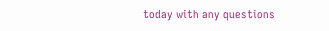today with any questions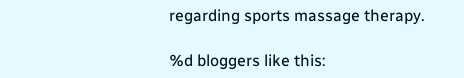regarding sports massage therapy.

%d bloggers like this: